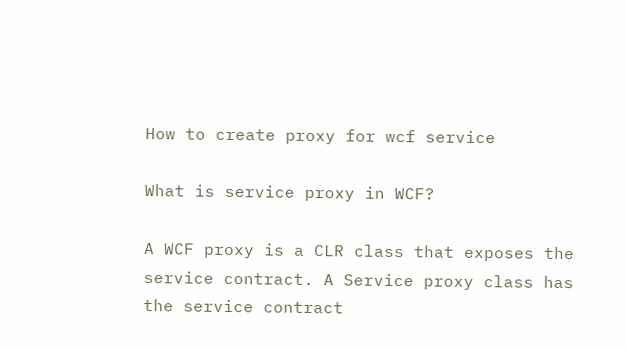How to create proxy for wcf service

What is service proxy in WCF?

A WCF proxy is a CLR class that exposes the service contract. A Service proxy class has the service contract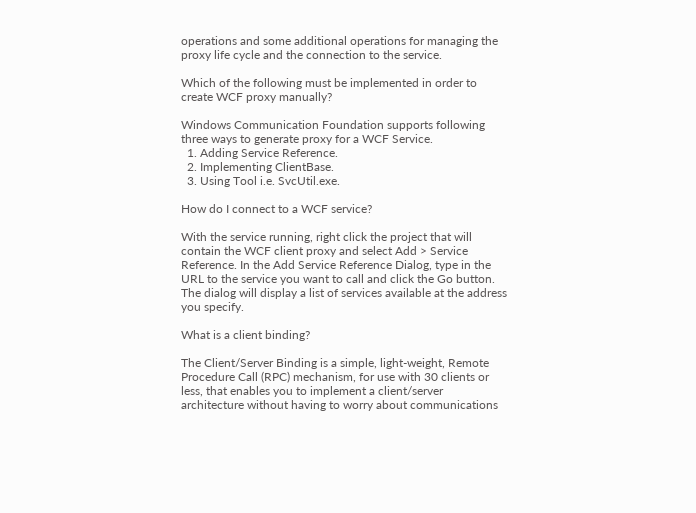operations and some additional operations for managing the proxy life cycle and the connection to the service.

Which of the following must be implemented in order to create WCF proxy manually?

Windows Communication Foundation supports following three ways to generate proxy for a WCF Service.
  1. Adding Service Reference.
  2. Implementing ClientBase.
  3. Using Tool i.e. SvcUtil.exe.

How do I connect to a WCF service?

With the service running, right click the project that will contain the WCF client proxy and select Add > Service Reference. In the Add Service Reference Dialog, type in the URL to the service you want to call and click the Go button. The dialog will display a list of services available at the address you specify.

What is a client binding?

The Client/Server Binding is a simple, light-weight, Remote Procedure Call (RPC) mechanism, for use with 30 clients or less, that enables you to implement a client/server architecture without having to worry about communications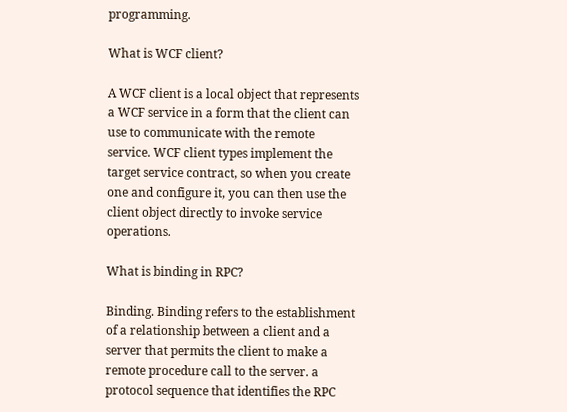programming.

What is WCF client?

A WCF client is a local object that represents a WCF service in a form that the client can use to communicate with the remote service. WCF client types implement the target service contract, so when you create one and configure it, you can then use the client object directly to invoke service operations.

What is binding in RPC?

Binding. Binding refers to the establishment of a relationship between a client and a server that permits the client to make a remote procedure call to the server. a protocol sequence that identifies the RPC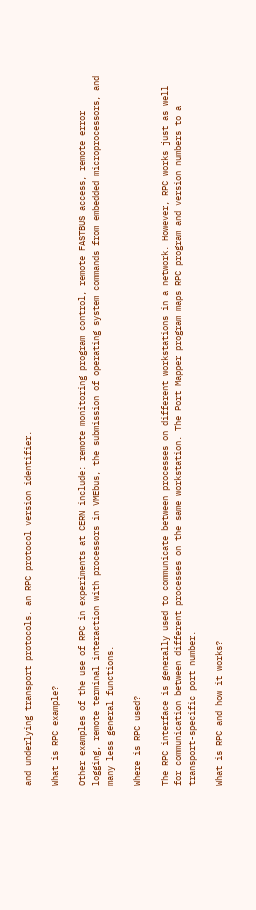and underlying transport protocols. an RPC protocol version identifier.

What is RPC example?

Other examples of the use of RPC in experiments at CERN include: remote monitoring program control, remote FASTBUS access, remote error logging, remote terminal interaction with processors in VMEbus, the submission of operating system commands from embedded microprocessors, and many less general functions.

Where is RPC used?

The RPC interface is generally used to communicate between processes on different workstations in a network. However, RPC works just as well for communication between different processes on the same workstation. The Port Mapper program maps RPC program and version numbers to a transport-specific port number.

What is RPC and how it works?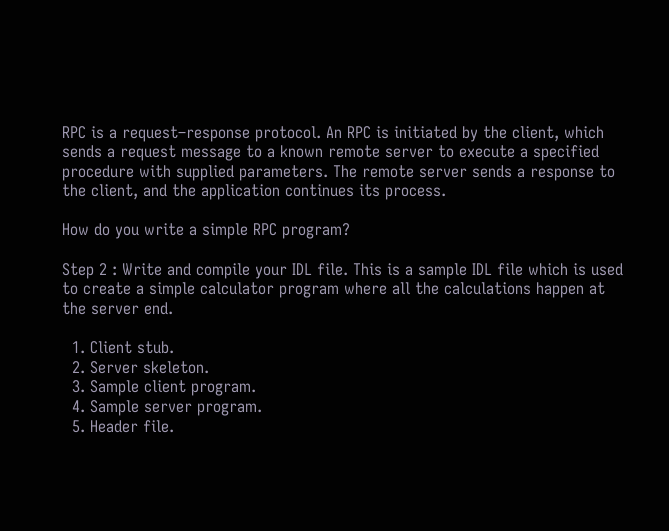RPC is a request–response protocol. An RPC is initiated by the client, which sends a request message to a known remote server to execute a specified procedure with supplied parameters. The remote server sends a response to the client, and the application continues its process.

How do you write a simple RPC program?

Step 2 : Write and compile your IDL file. This is a sample IDL file which is used to create a simple calculator program where all the calculations happen at the server end.

  1. Client stub.
  2. Server skeleton.
  3. Sample client program.
  4. Sample server program.
  5. Header file.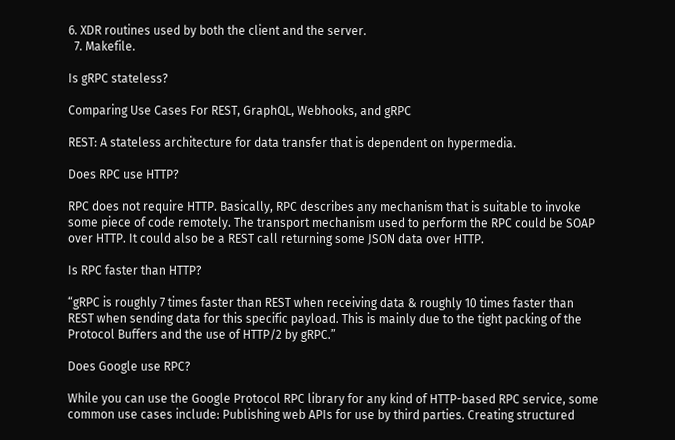6. XDR routines used by both the client and the server.
  7. Makefile.

Is gRPC stateless?

Comparing Use Cases For REST, GraphQL, Webhooks, and gRPC

REST: A stateless architecture for data transfer that is dependent on hypermedia.

Does RPC use HTTP?

RPC does not require HTTP. Basically, RPC describes any mechanism that is suitable to invoke some piece of code remotely. The transport mechanism used to perform the RPC could be SOAP over HTTP. It could also be a REST call returning some JSON data over HTTP.

Is RPC faster than HTTP?

“gRPC is roughly 7 times faster than REST when receiving data & roughly 10 times faster than REST when sending data for this specific payload. This is mainly due to the tight packing of the Protocol Buffers and the use of HTTP/2 by gRPC.”

Does Google use RPC?

While you can use the Google Protocol RPC library for any kind of HTTP-based RPC service, some common use cases include: Publishing web APIs for use by third parties. Creating structured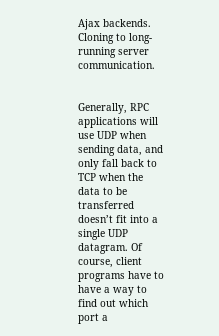Ajax backends. Cloning to long-running server communication.


Generally, RPC applications will use UDP when sending data, and only fall back to TCP when the data to be transferred doesn’t fit into a single UDP datagram. Of course, client programs have to have a way to find out which port a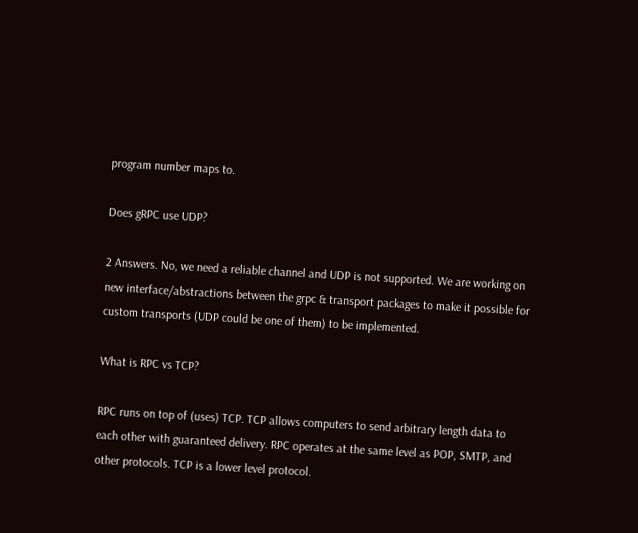program number maps to.

Does gRPC use UDP?

2 Answers. No, we need a reliable channel and UDP is not supported. We are working on new interface/abstractions between the grpc & transport packages to make it possible for custom transports (UDP could be one of them) to be implemented.

What is RPC vs TCP?

RPC runs on top of (uses) TCP. TCP allows computers to send arbitrary length data to each other with guaranteed delivery. RPC operates at the same level as POP, SMTP, and other protocols. TCP is a lower level protocol.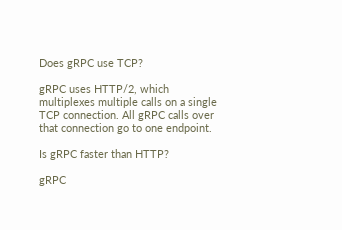Does gRPC use TCP?

gRPC uses HTTP/2, which multiplexes multiple calls on a single TCP connection. All gRPC calls over that connection go to one endpoint.

Is gRPC faster than HTTP?

gRPC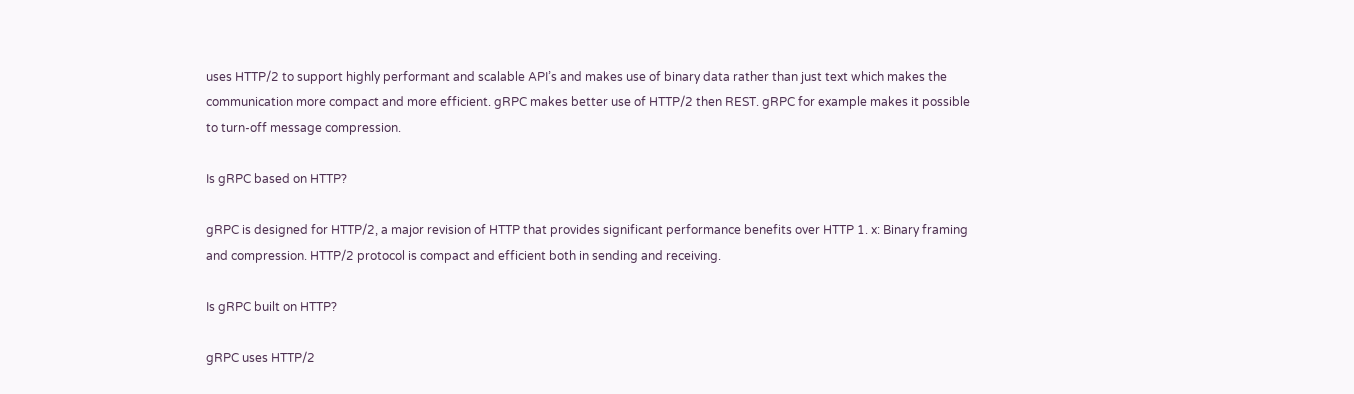uses HTTP/2 to support highly performant and scalable API’s and makes use of binary data rather than just text which makes the communication more compact and more efficient. gRPC makes better use of HTTP/2 then REST. gRPC for example makes it possible to turn-off message compression.

Is gRPC based on HTTP?

gRPC is designed for HTTP/2, a major revision of HTTP that provides significant performance benefits over HTTP 1. x: Binary framing and compression. HTTP/2 protocol is compact and efficient both in sending and receiving.

Is gRPC built on HTTP?

gRPC uses HTTP/2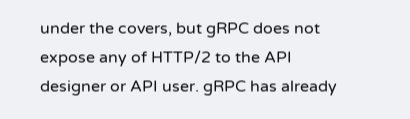under the covers, but gRPC does not expose any of HTTP/2 to the API designer or API user. gRPC has already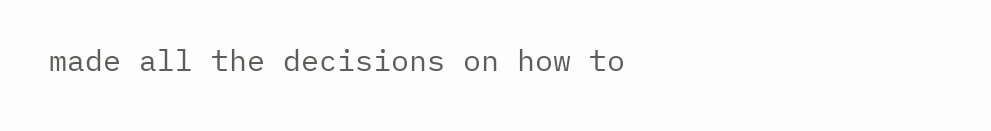made all the decisions on how to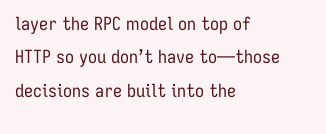layer the RPC model on top of HTTP so you don’t have to—those decisions are built into the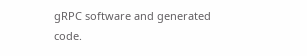gRPC software and generated code.